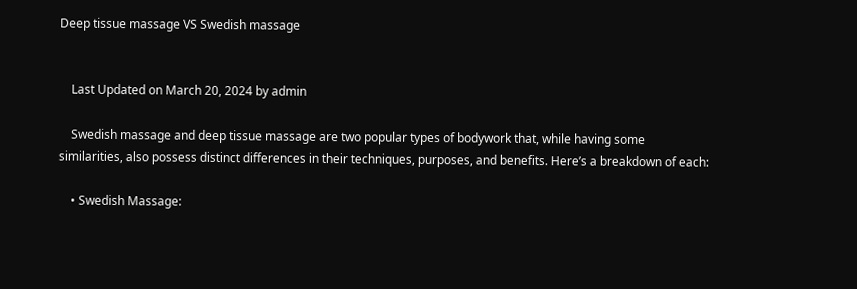Deep tissue massage VS Swedish massage


    Last Updated on March 20, 2024 by admin

    Swedish massage and deep tissue massage are two popular types of bodywork that, while having some similarities, also possess distinct differences in their techniques, purposes, and benefits. Here’s a breakdown of each:

    • Swedish Massage: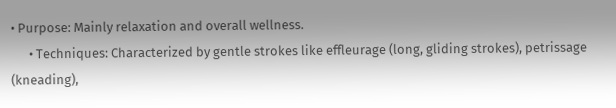• Purpose: Mainly relaxation and overall wellness.
      • Techniques: Characterized by gentle strokes like effleurage (long, gliding strokes), petrissage (kneading),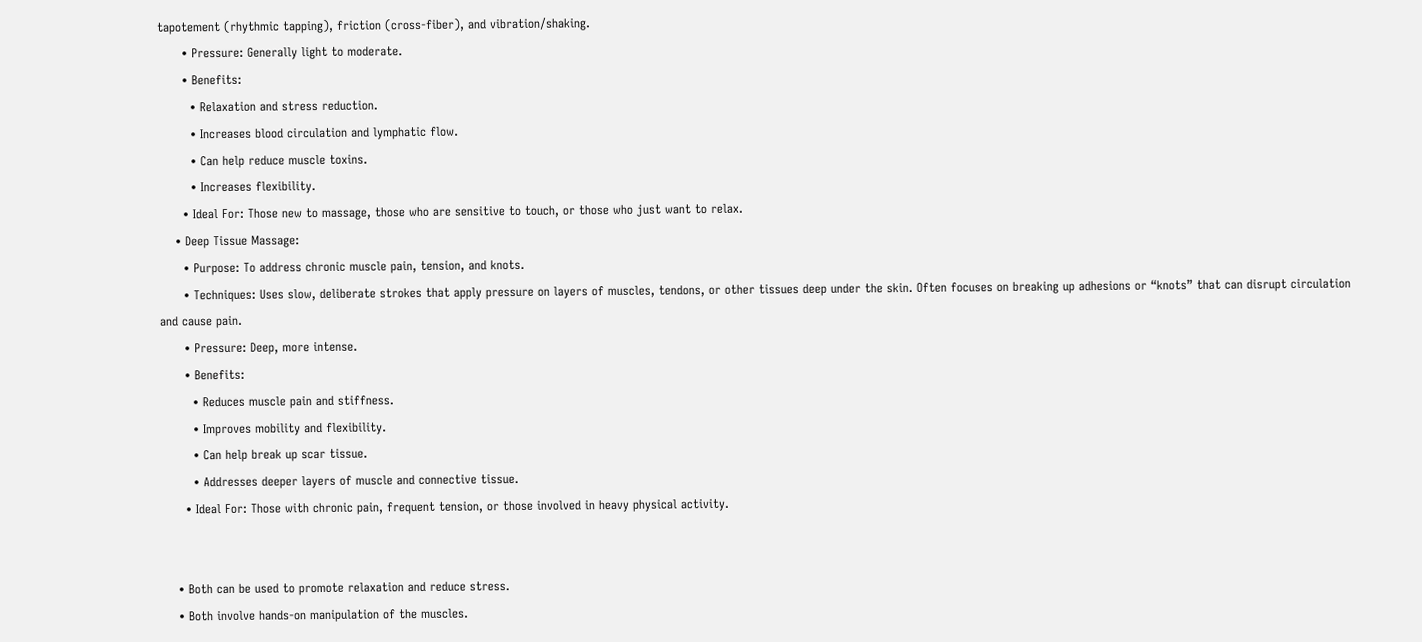tapotement (rhythmic tapping), friction (cross-fiber), and vibration/shaking.
      • Pressure: Generally light to moderate.
      • Benefits:
        • Relaxation and stress reduction.
        • Increases blood circulation and lymphatic flow.
        • Can help reduce muscle toxins.
        • Increases flexibility.
      • Ideal For: Those new to massage, those who are sensitive to touch, or those who just want to relax.
    • Deep Tissue Massage:
      • Purpose: To address chronic muscle pain, tension, and knots.
      • Techniques: Uses slow, deliberate strokes that apply pressure on layers of muscles, tendons, or other tissues deep under the skin. Often focuses on breaking up adhesions or “knots” that can disrupt circulation and cause pain.
      • Pressure: Deep, more intense.
      • Benefits:
        • Reduces muscle pain and stiffness.
        • Improves mobility and flexibility.
        • Can help break up scar tissue.
        • Addresses deeper layers of muscle and connective tissue.
      • Ideal For: Those with chronic pain, frequent tension, or those involved in heavy physical activity.


    • Both can be used to promote relaxation and reduce stress.
    • Both involve hands-on manipulation of the muscles.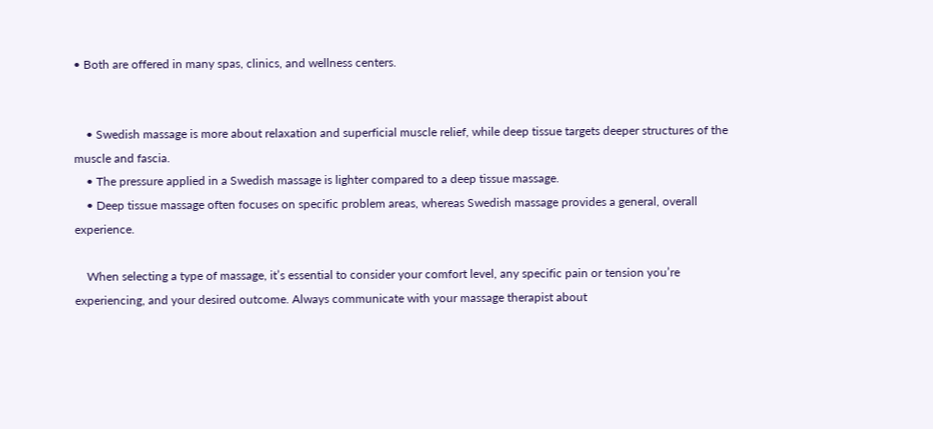• Both are offered in many spas, clinics, and wellness centers.


    • Swedish massage is more about relaxation and superficial muscle relief, while deep tissue targets deeper structures of the muscle and fascia.
    • The pressure applied in a Swedish massage is lighter compared to a deep tissue massage.
    • Deep tissue massage often focuses on specific problem areas, whereas Swedish massage provides a general, overall experience.

    When selecting a type of massage, it’s essential to consider your comfort level, any specific pain or tension you’re experiencing, and your desired outcome. Always communicate with your massage therapist about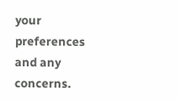your preferences and any concerns.